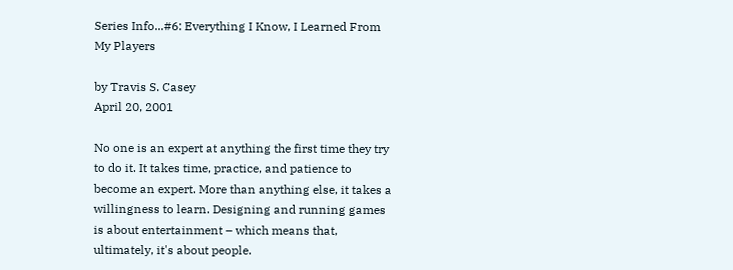Series Info...#6: Everything I Know, I Learned From My Players

by Travis S. Casey
April 20, 2001

No one is an expert at anything the first time they try to do it. It takes time, practice, and patience to become an expert. More than anything else, it takes a willingness to learn. Designing and running games is about entertainment – which means that, ultimately, it's about people.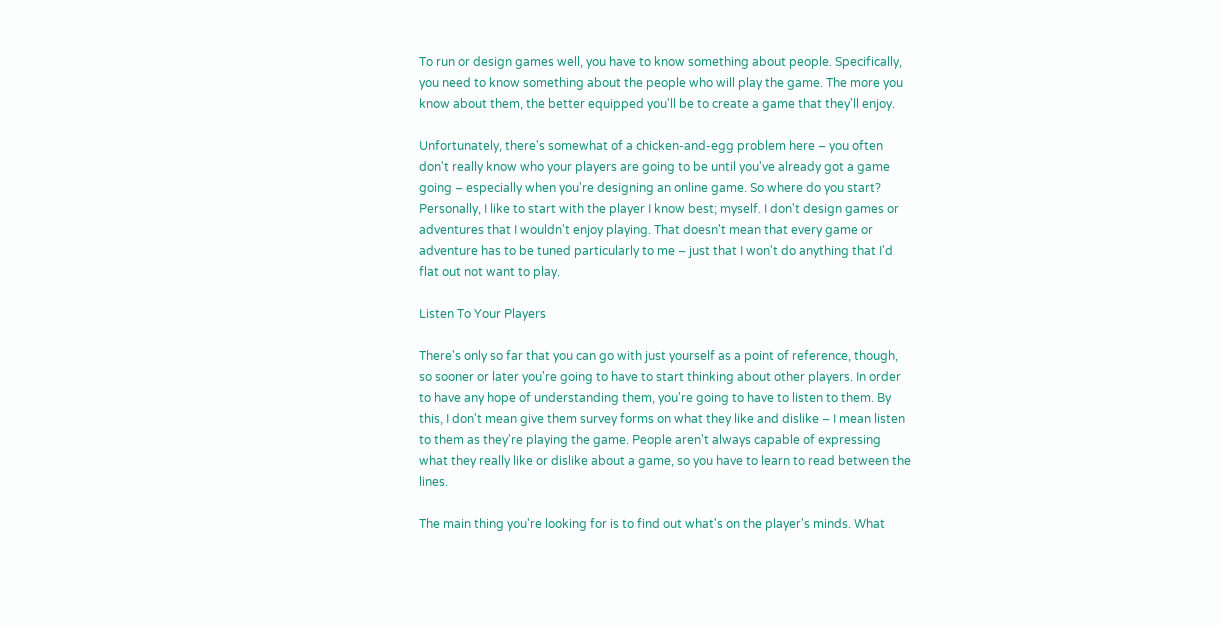To run or design games well, you have to know something about people. Specifically, you need to know something about the people who will play the game. The more you know about them, the better equipped you'll be to create a game that they'll enjoy.

Unfortunately, there's somewhat of a chicken-and-egg problem here – you often don't really know who your players are going to be until you've already got a game going – especially when you're designing an online game. So where do you start? Personally, I like to start with the player I know best; myself. I don't design games or adventures that I wouldn't enjoy playing. That doesn't mean that every game or adventure has to be tuned particularly to me – just that I won't do anything that I'd flat out not want to play.

Listen To Your Players

There's only so far that you can go with just yourself as a point of reference, though, so sooner or later you're going to have to start thinking about other players. In order to have any hope of understanding them, you're going to have to listen to them. By this, I don't mean give them survey forms on what they like and dislike – I mean listen to them as they're playing the game. People aren't always capable of expressing what they really like or dislike about a game, so you have to learn to read between the lines.

The main thing you're looking for is to find out what's on the player's minds. What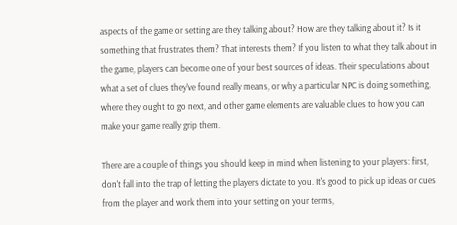aspects of the game or setting are they talking about? How are they talking about it? Is it something that frustrates them? That interests them? If you listen to what they talk about in the game, players can become one of your best sources of ideas. Their speculations about what a set of clues they've found really means, or why a particular NPC is doing something, where they ought to go next, and other game elements are valuable clues to how you can make your game really grip them.

There are a couple of things you should keep in mind when listening to your players: first, don't fall into the trap of letting the players dictate to you. It's good to pick up ideas or cues from the player and work them into your setting on your terms,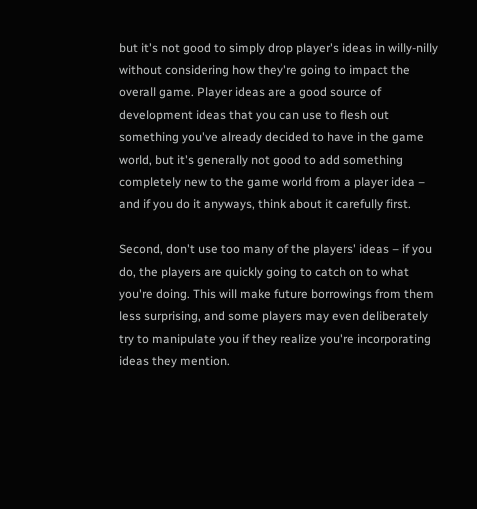but it's not good to simply drop player's ideas in willy-nilly without considering how they're going to impact the overall game. Player ideas are a good source of development ideas that you can use to flesh out something you've already decided to have in the game world, but it's generally not good to add something completely new to the game world from a player idea – and if you do it anyways, think about it carefully first.

Second, don't use too many of the players' ideas – if you do, the players are quickly going to catch on to what you're doing. This will make future borrowings from them less surprising, and some players may even deliberately try to manipulate you if they realize you're incorporating ideas they mention.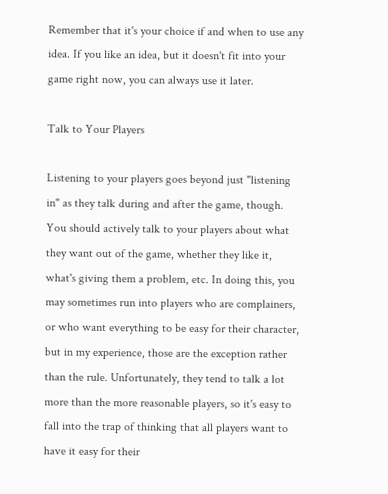Remember that it's your choice if and when to use any idea. If you like an idea, but it doesn't fit into your game right now, you can always use it later.

Talk to Your Players

Listening to your players goes beyond just "listening in" as they talk during and after the game, though. You should actively talk to your players about what they want out of the game, whether they like it, what's giving them a problem, etc. In doing this, you may sometimes run into players who are complainers, or who want everything to be easy for their character, but in my experience, those are the exception rather than the rule. Unfortunately, they tend to talk a lot more than the more reasonable players, so it's easy to fall into the trap of thinking that all players want to have it easy for their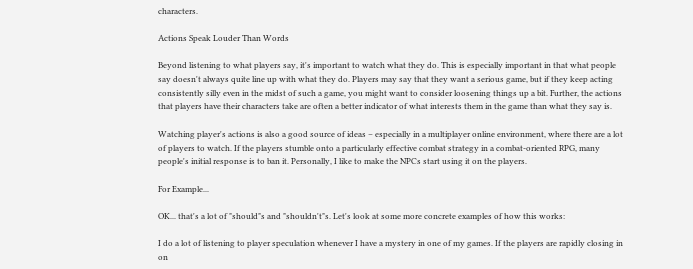characters.

Actions Speak Louder Than Words

Beyond listening to what players say, it's important to watch what they do. This is especially important in that what people say doesn't always quite line up with what they do. Players may say that they want a serious game, but if they keep acting consistently silly even in the midst of such a game, you might want to consider loosening things up a bit. Further, the actions that players have their characters take are often a better indicator of what interests them in the game than what they say is.

Watching player's actions is also a good source of ideas – especially in a multiplayer online environment, where there are a lot of players to watch. If the players stumble onto a particularly effective combat strategy in a combat-oriented RPG, many people's initial response is to ban it. Personally, I like to make the NPCs start using it on the players.

For Example...

OK... that's a lot of "should"s and "shouldn't"s. Let's look at some more concrete examples of how this works:

I do a lot of listening to player speculation whenever I have a mystery in one of my games. If the players are rapidly closing in on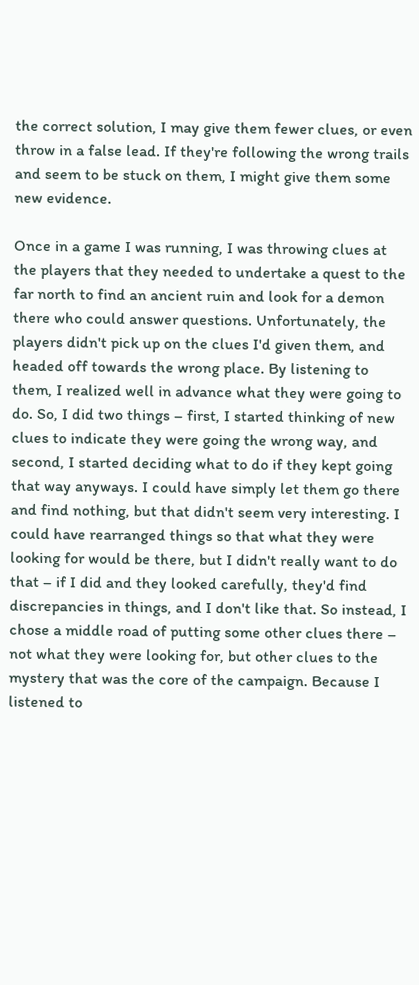the correct solution, I may give them fewer clues, or even throw in a false lead. If they're following the wrong trails and seem to be stuck on them, I might give them some new evidence.

Once in a game I was running, I was throwing clues at the players that they needed to undertake a quest to the far north to find an ancient ruin and look for a demon there who could answer questions. Unfortunately, the players didn't pick up on the clues I'd given them, and headed off towards the wrong place. By listening to them, I realized well in advance what they were going to do. So, I did two things – first, I started thinking of new clues to indicate they were going the wrong way, and second, I started deciding what to do if they kept going that way anyways. I could have simply let them go there and find nothing, but that didn't seem very interesting. I could have rearranged things so that what they were looking for would be there, but I didn't really want to do that – if I did and they looked carefully, they'd find discrepancies in things, and I don't like that. So instead, I chose a middle road of putting some other clues there – not what they were looking for, but other clues to the mystery that was the core of the campaign. Because I listened to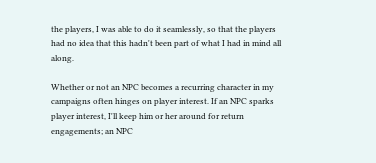the players, I was able to do it seamlessly, so that the players had no idea that this hadn't been part of what I had in mind all along.

Whether or not an NPC becomes a recurring character in my campaigns often hinges on player interest. If an NPC sparks player interest, I'll keep him or her around for return engagements; an NPC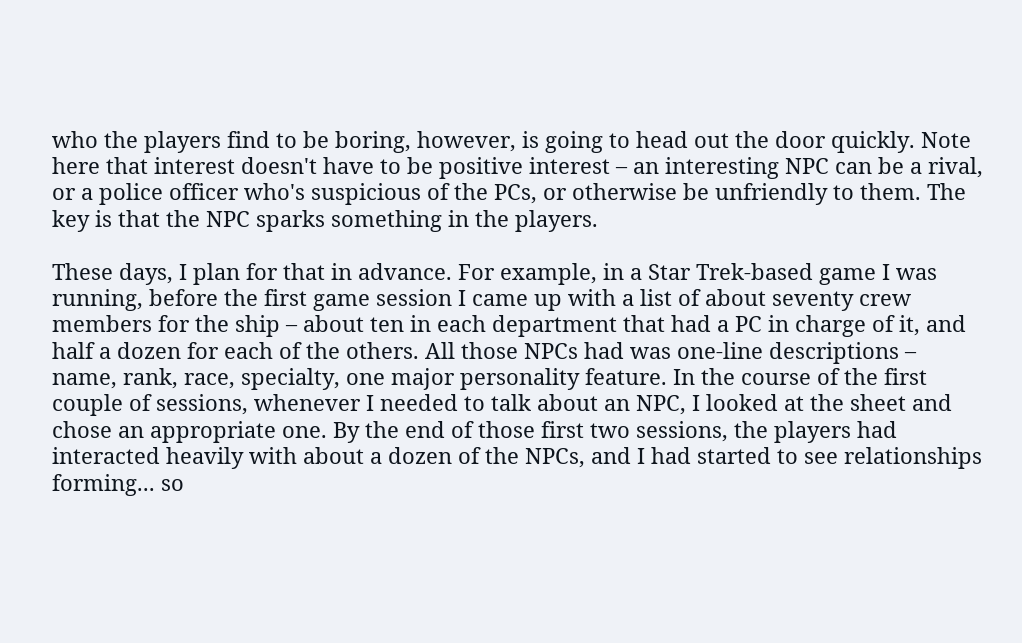who the players find to be boring, however, is going to head out the door quickly. Note here that interest doesn't have to be positive interest – an interesting NPC can be a rival, or a police officer who's suspicious of the PCs, or otherwise be unfriendly to them. The key is that the NPC sparks something in the players.

These days, I plan for that in advance. For example, in a Star Trek-based game I was running, before the first game session I came up with a list of about seventy crew members for the ship – about ten in each department that had a PC in charge of it, and half a dozen for each of the others. All those NPCs had was one-line descriptions – name, rank, race, specialty, one major personality feature. In the course of the first couple of sessions, whenever I needed to talk about an NPC, I looked at the sheet and chose an appropriate one. By the end of those first two sessions, the players had interacted heavily with about a dozen of the NPCs, and I had started to see relationships forming... so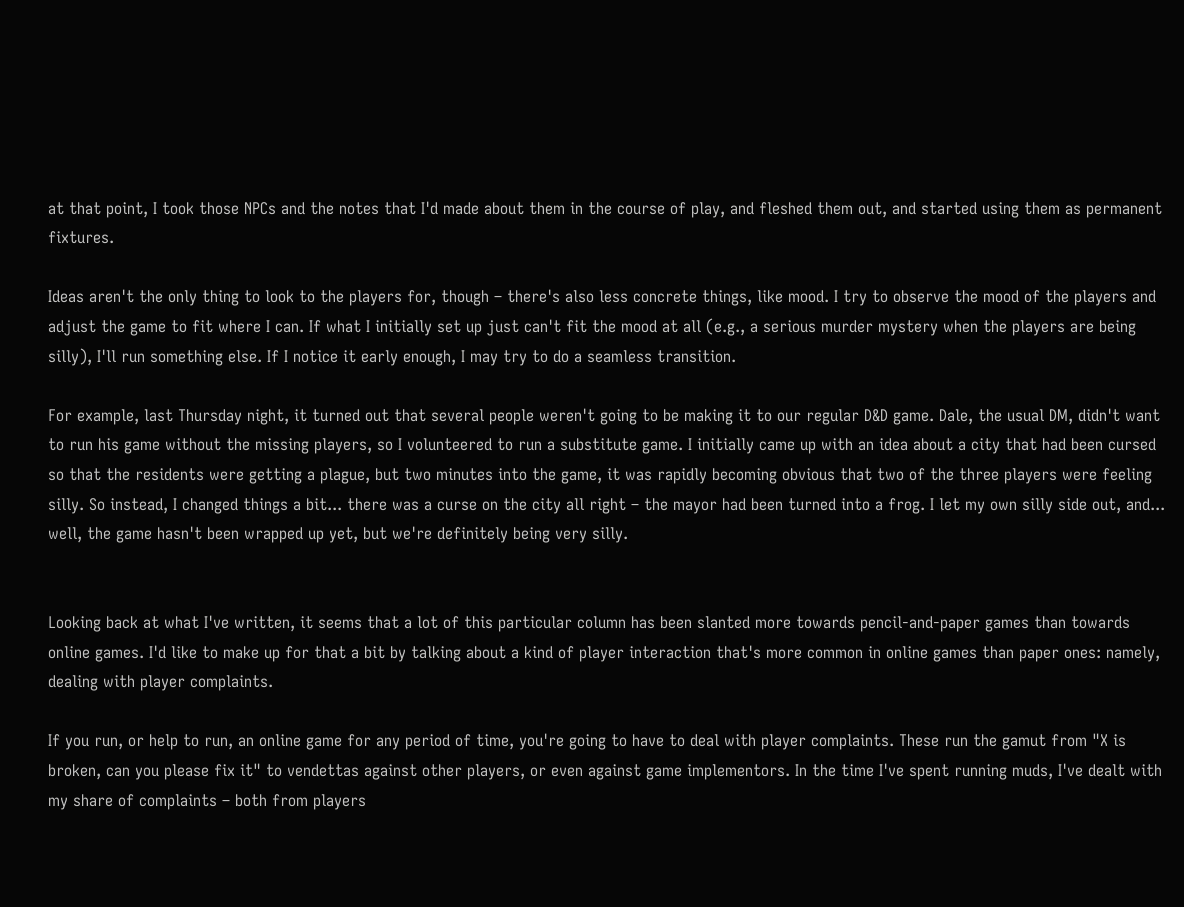at that point, I took those NPCs and the notes that I'd made about them in the course of play, and fleshed them out, and started using them as permanent fixtures.

Ideas aren't the only thing to look to the players for, though – there's also less concrete things, like mood. I try to observe the mood of the players and adjust the game to fit where I can. If what I initially set up just can't fit the mood at all (e.g., a serious murder mystery when the players are being silly), I'll run something else. If I notice it early enough, I may try to do a seamless transition.

For example, last Thursday night, it turned out that several people weren't going to be making it to our regular D&D game. Dale, the usual DM, didn't want to run his game without the missing players, so I volunteered to run a substitute game. I initially came up with an idea about a city that had been cursed so that the residents were getting a plague, but two minutes into the game, it was rapidly becoming obvious that two of the three players were feeling silly. So instead, I changed things a bit... there was a curse on the city all right – the mayor had been turned into a frog. I let my own silly side out, and... well, the game hasn't been wrapped up yet, but we're definitely being very silly.


Looking back at what I've written, it seems that a lot of this particular column has been slanted more towards pencil-and-paper games than towards online games. I'd like to make up for that a bit by talking about a kind of player interaction that's more common in online games than paper ones: namely, dealing with player complaints.

If you run, or help to run, an online game for any period of time, you're going to have to deal with player complaints. These run the gamut from "X is broken, can you please fix it" to vendettas against other players, or even against game implementors. In the time I've spent running muds, I've dealt with my share of complaints – both from players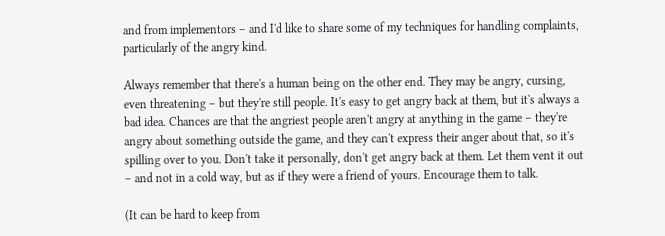and from implementors – and I'd like to share some of my techniques for handling complaints, particularly of the angry kind.

Always remember that there's a human being on the other end. They may be angry, cursing, even threatening – but they're still people. It's easy to get angry back at them, but it's always a bad idea. Chances are that the angriest people aren't angry at anything in the game – they're angry about something outside the game, and they can't express their anger about that, so it's spilling over to you. Don't take it personally, don't get angry back at them. Let them vent it out – and not in a cold way, but as if they were a friend of yours. Encourage them to talk.

(It can be hard to keep from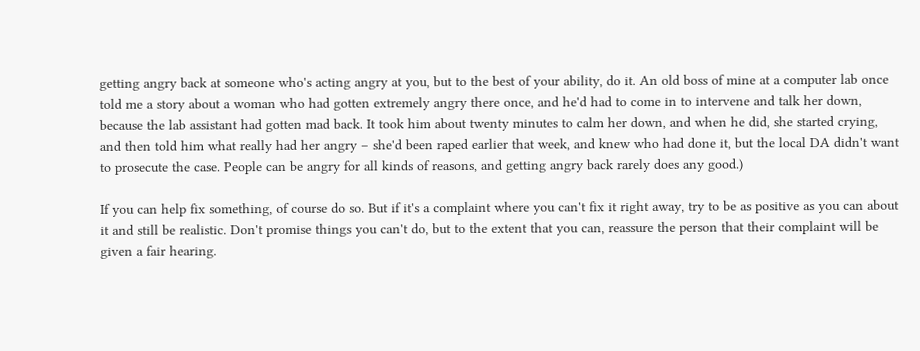getting angry back at someone who's acting angry at you, but to the best of your ability, do it. An old boss of mine at a computer lab once told me a story about a woman who had gotten extremely angry there once, and he'd had to come in to intervene and talk her down, because the lab assistant had gotten mad back. It took him about twenty minutes to calm her down, and when he did, she started crying, and then told him what really had her angry – she'd been raped earlier that week, and knew who had done it, but the local DA didn't want to prosecute the case. People can be angry for all kinds of reasons, and getting angry back rarely does any good.)

If you can help fix something, of course do so. But if it's a complaint where you can't fix it right away, try to be as positive as you can about it and still be realistic. Don't promise things you can't do, but to the extent that you can, reassure the person that their complaint will be given a fair hearing.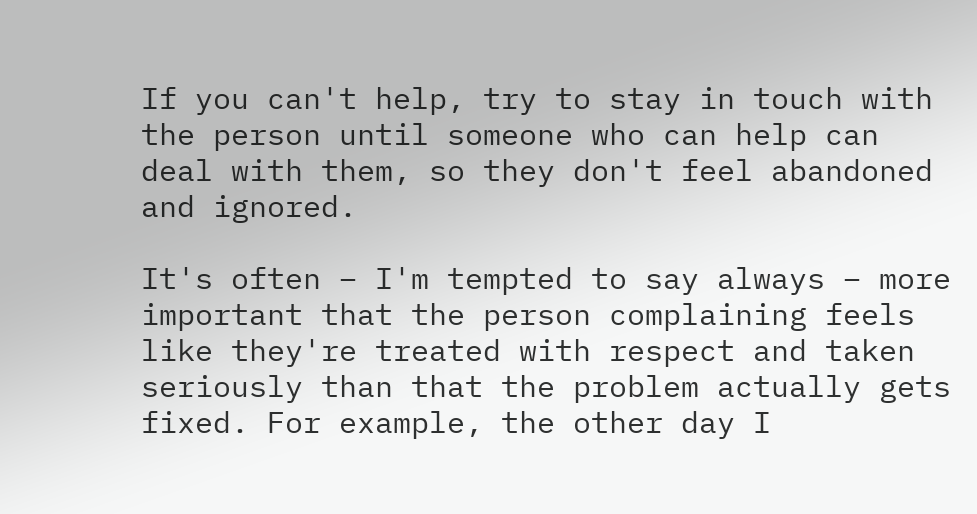If you can't help, try to stay in touch with the person until someone who can help can deal with them, so they don't feel abandoned and ignored.

It's often – I'm tempted to say always – more important that the person complaining feels like they're treated with respect and taken seriously than that the problem actually gets fixed. For example, the other day I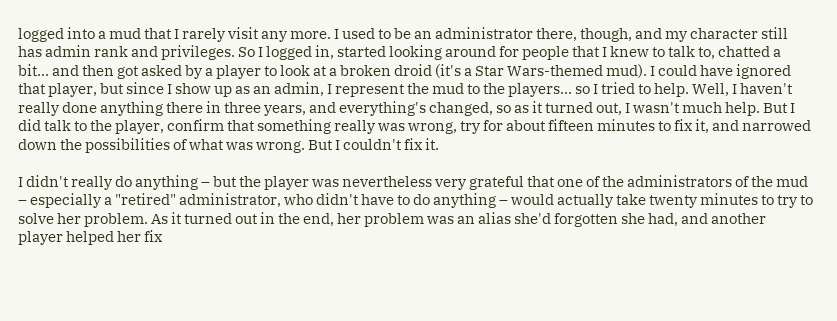logged into a mud that I rarely visit any more. I used to be an administrator there, though, and my character still has admin rank and privileges. So I logged in, started looking around for people that I knew to talk to, chatted a bit... and then got asked by a player to look at a broken droid (it's a Star Wars-themed mud). I could have ignored that player, but since I show up as an admin, I represent the mud to the players... so I tried to help. Well, I haven't really done anything there in three years, and everything's changed, so as it turned out, I wasn't much help. But I did talk to the player, confirm that something really was wrong, try for about fifteen minutes to fix it, and narrowed down the possibilities of what was wrong. But I couldn't fix it.

I didn't really do anything – but the player was nevertheless very grateful that one of the administrators of the mud – especially a "retired" administrator, who didn't have to do anything – would actually take twenty minutes to try to solve her problem. As it turned out in the end, her problem was an alias she'd forgotten she had, and another player helped her fix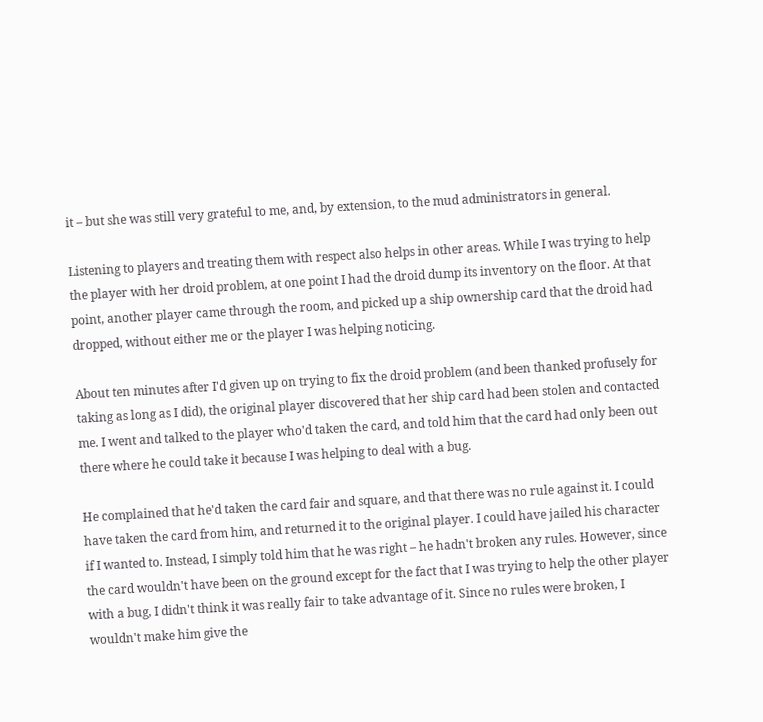it – but she was still very grateful to me, and, by extension, to the mud administrators in general.

Listening to players and treating them with respect also helps in other areas. While I was trying to help the player with her droid problem, at one point I had the droid dump its inventory on the floor. At that point, another player came through the room, and picked up a ship ownership card that the droid had dropped, without either me or the player I was helping noticing.

About ten minutes after I'd given up on trying to fix the droid problem (and been thanked profusely for taking as long as I did), the original player discovered that her ship card had been stolen and contacted me. I went and talked to the player who'd taken the card, and told him that the card had only been out there where he could take it because I was helping to deal with a bug.

He complained that he'd taken the card fair and square, and that there was no rule against it. I could have taken the card from him, and returned it to the original player. I could have jailed his character if I wanted to. Instead, I simply told him that he was right – he hadn't broken any rules. However, since the card wouldn't have been on the ground except for the fact that I was trying to help the other player with a bug, I didn't think it was really fair to take advantage of it. Since no rules were broken, I wouldn't make him give the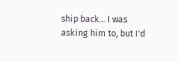ship back... I was asking him to, but I'd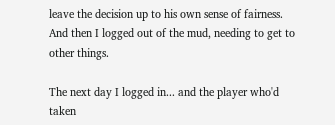leave the decision up to his own sense of fairness. And then I logged out of the mud, needing to get to other things.

The next day I logged in... and the player who'd taken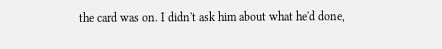the card was on. I didn't ask him about what he'd done,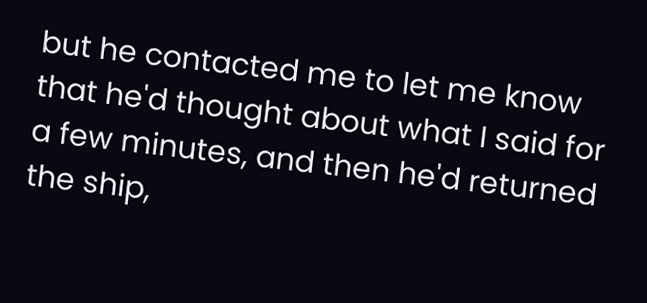but he contacted me to let me know that he'd thought about what I said for a few minutes, and then he'd returned the ship,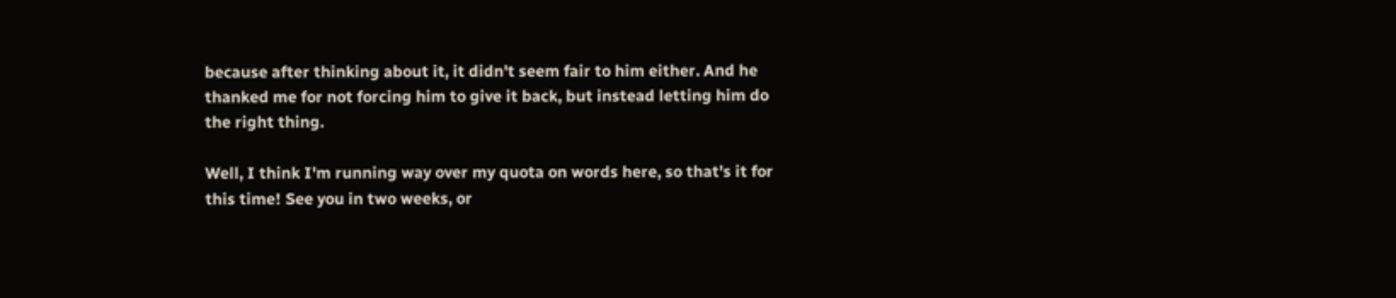because after thinking about it, it didn't seem fair to him either. And he thanked me for not forcing him to give it back, but instead letting him do the right thing.

Well, I think I'm running way over my quota on words here, so that's it for this time! See you in two weeks, or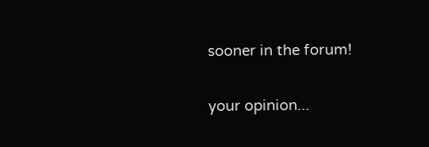sooner in the forum!

your opinion...